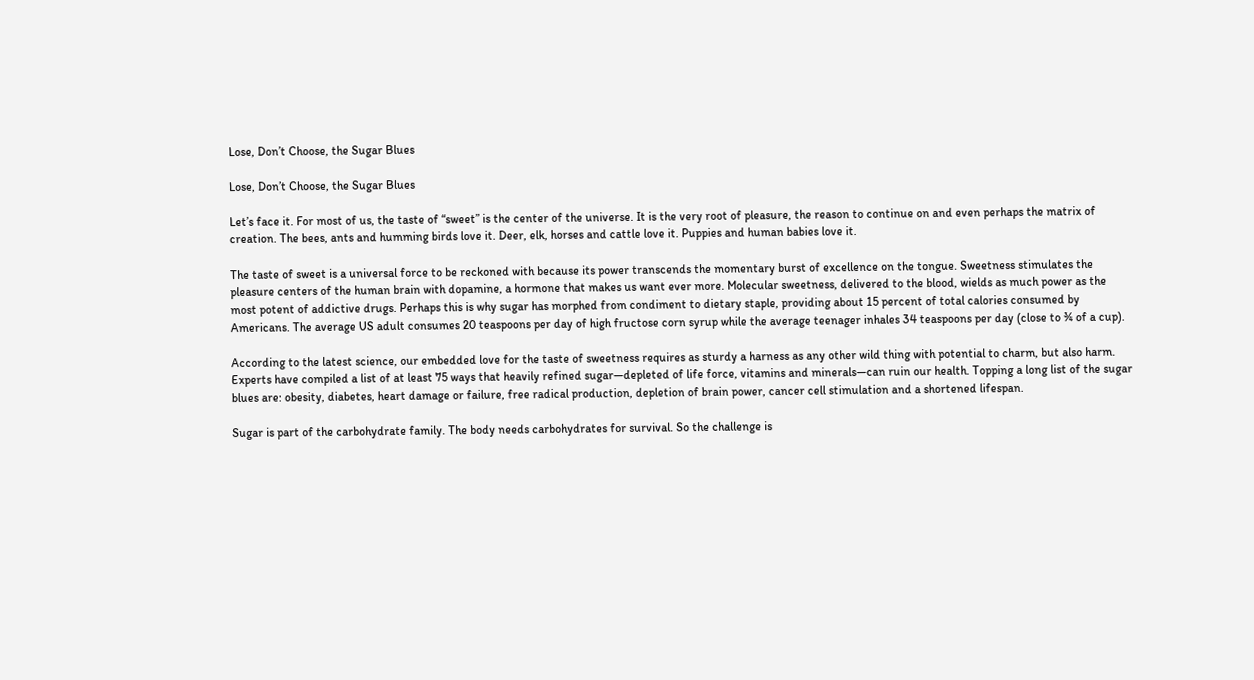Lose, Don’t Choose, the Sugar Blues

Lose, Don’t Choose, the Sugar Blues

Let’s face it. For most of us, the taste of “sweet” is the center of the universe. It is the very root of pleasure, the reason to continue on and even perhaps the matrix of creation. The bees, ants and humming birds love it. Deer, elk, horses and cattle love it. Puppies and human babies love it.

The taste of sweet is a universal force to be reckoned with because its power transcends the momentary burst of excellence on the tongue. Sweetness stimulates the pleasure centers of the human brain with dopamine, a hormone that makes us want ever more. Molecular sweetness, delivered to the blood, wields as much power as the most potent of addictive drugs. Perhaps this is why sugar has morphed from condiment to dietary staple, providing about 15 percent of total calories consumed by Americans. The average US adult consumes 20 teaspoons per day of high fructose corn syrup while the average teenager inhales 34 teaspoons per day (close to ¾ of a cup).

According to the latest science, our embedded love for the taste of sweetness requires as sturdy a harness as any other wild thing with potential to charm, but also harm. Experts have compiled a list of at least 75 ways that heavily refined sugar—depleted of life force, vitamins and minerals—can ruin our health. Topping a long list of the sugar blues are: obesity, diabetes, heart damage or failure, free radical production, depletion of brain power, cancer cell stimulation and a shortened lifespan.

Sugar is part of the carbohydrate family. The body needs carbohydrates for survival. So the challenge is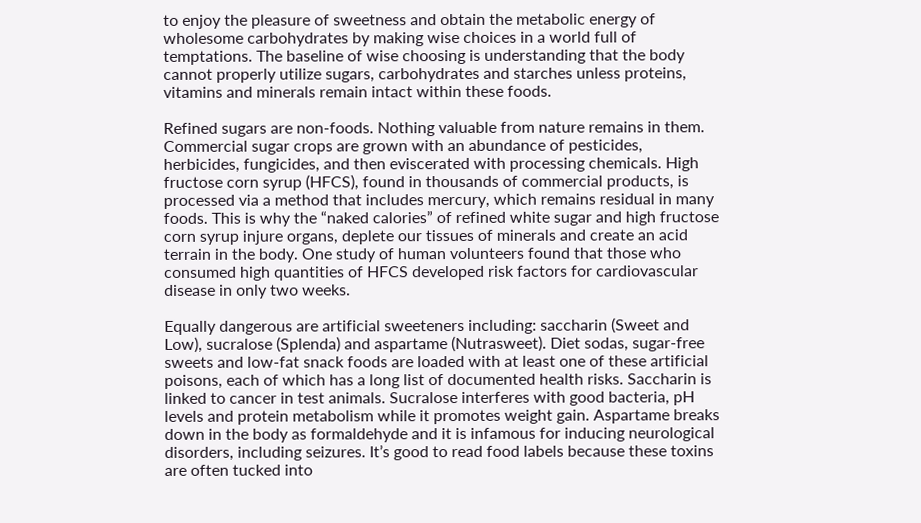to enjoy the pleasure of sweetness and obtain the metabolic energy of wholesome carbohydrates by making wise choices in a world full of temptations. The baseline of wise choosing is understanding that the body cannot properly utilize sugars, carbohydrates and starches unless proteins, vitamins and minerals remain intact within these foods.

Refined sugars are non-foods. Nothing valuable from nature remains in them. Commercial sugar crops are grown with an abundance of pesticides, herbicides, fungicides, and then eviscerated with processing chemicals. High fructose corn syrup (HFCS), found in thousands of commercial products, is processed via a method that includes mercury, which remains residual in many foods. This is why the “naked calories” of refined white sugar and high fructose corn syrup injure organs, deplete our tissues of minerals and create an acid terrain in the body. One study of human volunteers found that those who consumed high quantities of HFCS developed risk factors for cardiovascular disease in only two weeks.

Equally dangerous are artificial sweeteners including: saccharin (Sweet and Low), sucralose (Splenda) and aspartame (Nutrasweet). Diet sodas, sugar-free sweets and low-fat snack foods are loaded with at least one of these artificial poisons, each of which has a long list of documented health risks. Saccharin is linked to cancer in test animals. Sucralose interferes with good bacteria, pH levels and protein metabolism while it promotes weight gain. Aspartame breaks down in the body as formaldehyde and it is infamous for inducing neurological disorders, including seizures. It’s good to read food labels because these toxins are often tucked into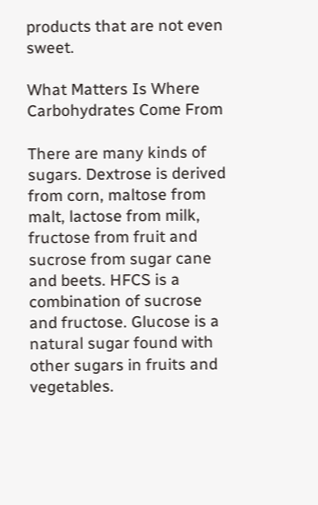products that are not even sweet.

What Matters Is Where Carbohydrates Come From

There are many kinds of sugars. Dextrose is derived from corn, maltose from malt, lactose from milk, fructose from fruit and sucrose from sugar cane and beets. HFCS is a combination of sucrose and fructose. Glucose is a natural sugar found with other sugars in fruits and vegetables.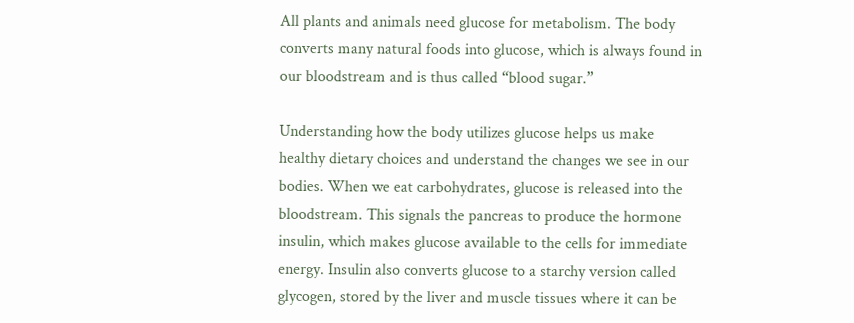All plants and animals need glucose for metabolism. The body converts many natural foods into glucose, which is always found in our bloodstream and is thus called “blood sugar.”

Understanding how the body utilizes glucose helps us make healthy dietary choices and understand the changes we see in our bodies. When we eat carbohydrates, glucose is released into the bloodstream. This signals the pancreas to produce the hormone insulin, which makes glucose available to the cells for immediate energy. Insulin also converts glucose to a starchy version called glycogen, stored by the liver and muscle tissues where it can be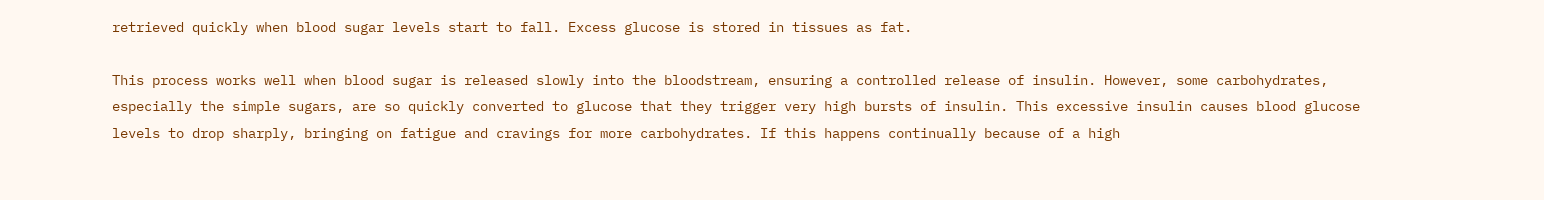retrieved quickly when blood sugar levels start to fall. Excess glucose is stored in tissues as fat.

This process works well when blood sugar is released slowly into the bloodstream, ensuring a controlled release of insulin. However, some carbohydrates, especially the simple sugars, are so quickly converted to glucose that they trigger very high bursts of insulin. This excessive insulin causes blood glucose levels to drop sharply, bringing on fatigue and cravings for more carbohydrates. If this happens continually because of a high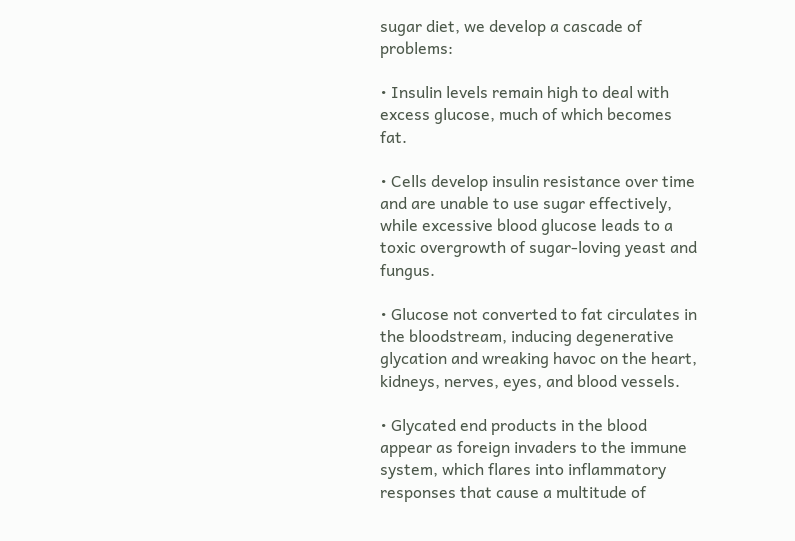sugar diet, we develop a cascade of problems:

• Insulin levels remain high to deal with excess glucose, much of which becomes fat.

• Cells develop insulin resistance over time and are unable to use sugar effectively, while excessive blood glucose leads to a toxic overgrowth of sugar-loving yeast and fungus.

• Glucose not converted to fat circulates in the bloodstream, inducing degenerative glycation and wreaking havoc on the heart, kidneys, nerves, eyes, and blood vessels.

• Glycated end products in the blood appear as foreign invaders to the immune system, which flares into inflammatory responses that cause a multitude of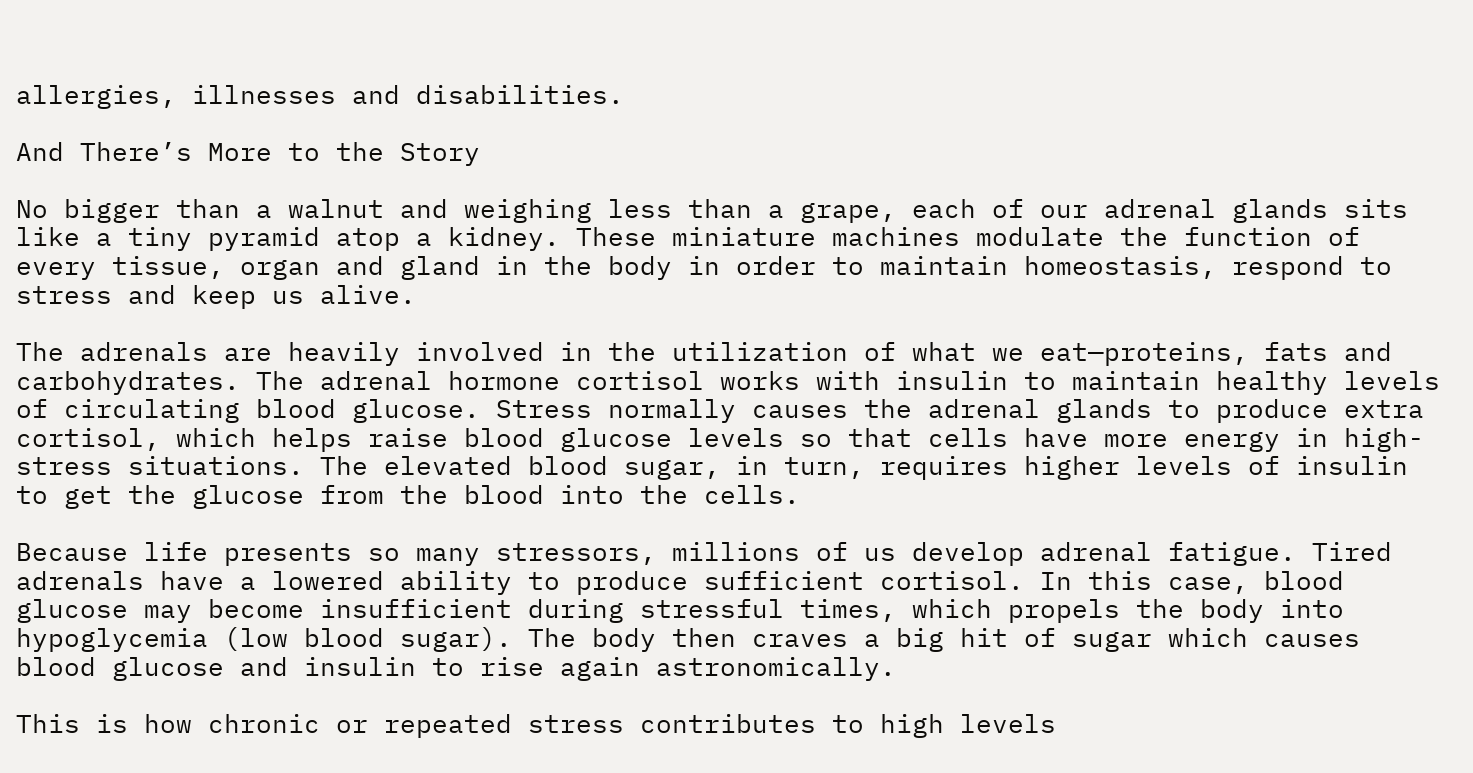allergies, illnesses and disabilities.

And There’s More to the Story

No bigger than a walnut and weighing less than a grape, each of our adrenal glands sits like a tiny pyramid atop a kidney. These miniature machines modulate the function of every tissue, organ and gland in the body in order to maintain homeostasis, respond to stress and keep us alive.

The adrenals are heavily involved in the utilization of what we eat—proteins, fats and carbohydrates. The adrenal hormone cortisol works with insulin to maintain healthy levels of circulating blood glucose. Stress normally causes the adrenal glands to produce extra cortisol, which helps raise blood glucose levels so that cells have more energy in high-stress situations. The elevated blood sugar, in turn, requires higher levels of insulin to get the glucose from the blood into the cells.

Because life presents so many stressors, millions of us develop adrenal fatigue. Tired adrenals have a lowered ability to produce sufficient cortisol. In this case, blood glucose may become insufficient during stressful times, which propels the body into hypoglycemia (low blood sugar). The body then craves a big hit of sugar which causes blood glucose and insulin to rise again astronomically.

This is how chronic or repeated stress contributes to high levels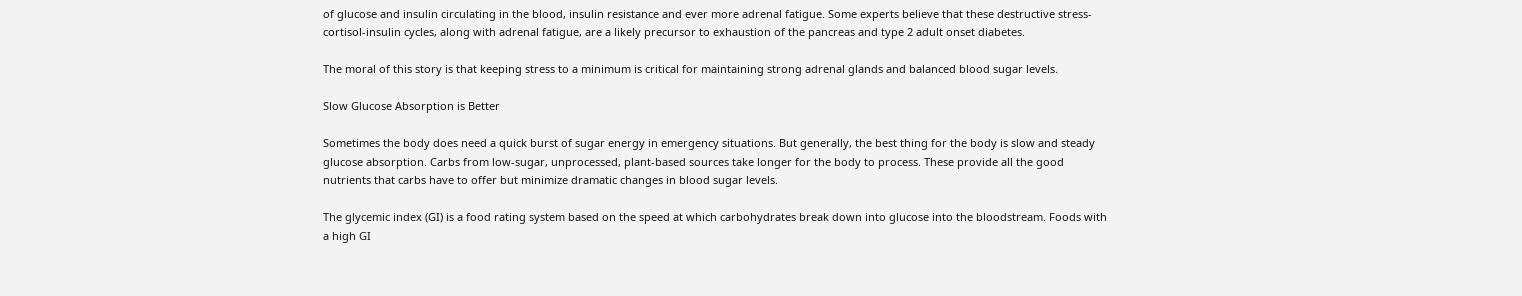of glucose and insulin circulating in the blood, insulin resistance and ever more adrenal fatigue. Some experts believe that these destructive stress-cortisol-insulin cycles, along with adrenal fatigue, are a likely precursor to exhaustion of the pancreas and type 2 adult onset diabetes.

The moral of this story is that keeping stress to a minimum is critical for maintaining strong adrenal glands and balanced blood sugar levels.

Slow Glucose Absorption is Better

Sometimes the body does need a quick burst of sugar energy in emergency situations. But generally, the best thing for the body is slow and steady glucose absorption. Carbs from low-sugar, unprocessed, plant-based sources take longer for the body to process. These provide all the good nutrients that carbs have to offer but minimize dramatic changes in blood sugar levels.

The glycemic index (GI) is a food rating system based on the speed at which carbohydrates break down into glucose into the bloodstream. Foods with a high GI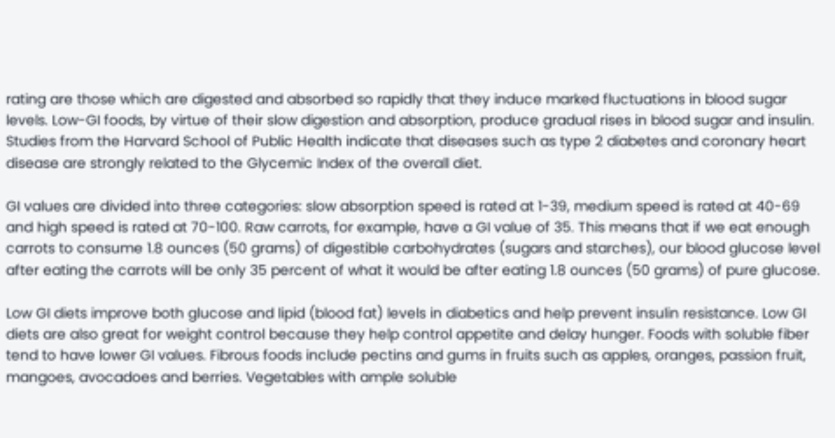rating are those which are digested and absorbed so rapidly that they induce marked fluctuations in blood sugar levels. Low-GI foods, by virtue of their slow digestion and absorption, produce gradual rises in blood sugar and insulin. Studies from the Harvard School of Public Health indicate that diseases such as type 2 diabetes and coronary heart disease are strongly related to the Glycemic Index of the overall diet.

GI values are divided into three categories: slow absorption speed is rated at 1-39, medium speed is rated at 40-69 and high speed is rated at 70-100. Raw carrots, for example, have a GI value of 35. This means that if we eat enough carrots to consume 1.8 ounces (50 grams) of digestible carbohydrates (sugars and starches), our blood glucose level after eating the carrots will be only 35 percent of what it would be after eating 1.8 ounces (50 grams) of pure glucose.

Low GI diets improve both glucose and lipid (blood fat) levels in diabetics and help prevent insulin resistance. Low GI diets are also great for weight control because they help control appetite and delay hunger. Foods with soluble fiber tend to have lower GI values. Fibrous foods include pectins and gums in fruits such as apples, oranges, passion fruit, mangoes, avocadoes and berries. Vegetables with ample soluble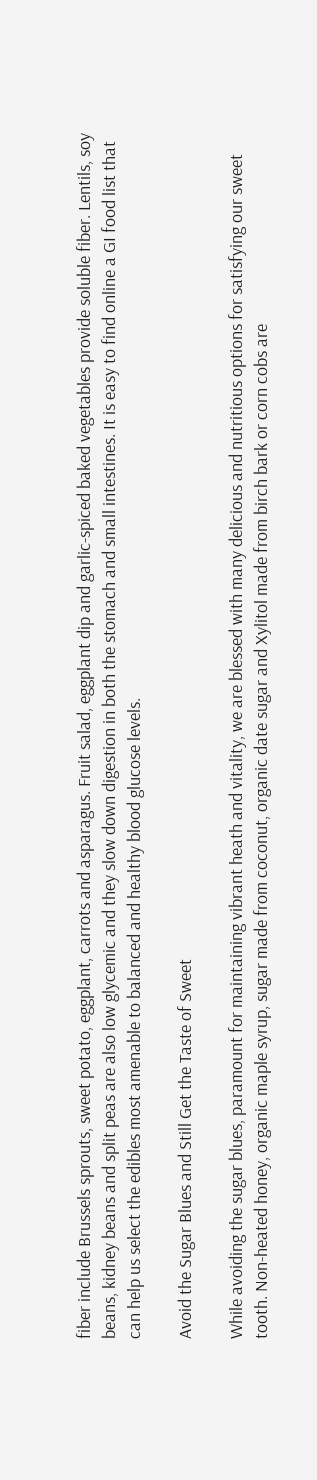fiber include Brussels sprouts, sweet potato, eggplant, carrots and asparagus. Fruit salad, eggplant dip and garlic-spiced baked vegetables provide soluble fiber. Lentils, soy beans, kidney beans and split peas are also low glycemic and they slow down digestion in both the stomach and small intestines. It is easy to find online a GI food list that can help us select the edibles most amenable to balanced and healthy blood glucose levels.

Avoid the Sugar Blues and Still Get the Taste of Sweet

While avoiding the sugar blues, paramount for maintaining vibrant heath and vitality, we are blessed with many delicious and nutritious options for satisfying our sweet tooth. Non-heated honey, organic maple syrup, sugar made from coconut, organic date sugar and Xylitol made from birch bark or corn cobs are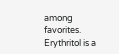among favorites. Erythritol is a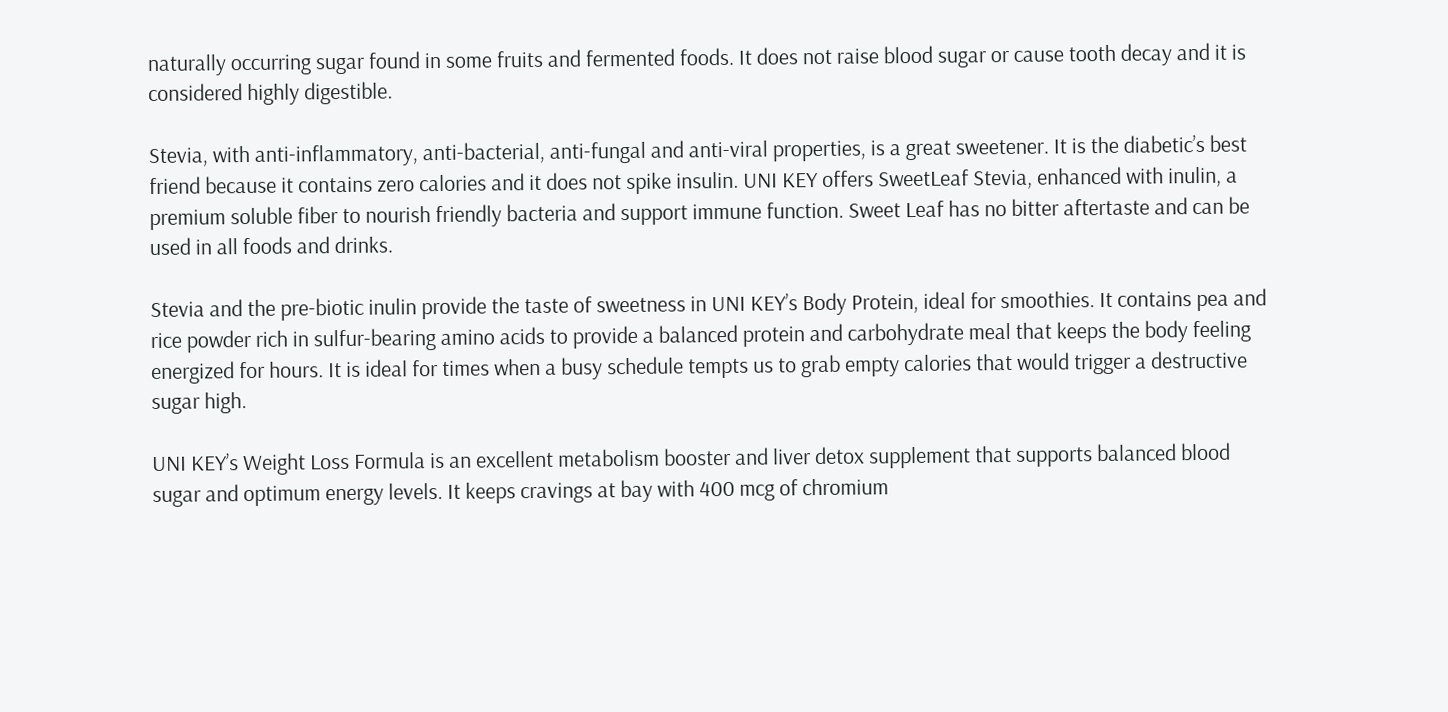naturally occurring sugar found in some fruits and fermented foods. It does not raise blood sugar or cause tooth decay and it is considered highly digestible.

Stevia, with anti-inflammatory, anti-bacterial, anti-fungal and anti-viral properties, is a great sweetener. It is the diabetic’s best friend because it contains zero calories and it does not spike insulin. UNI KEY offers SweetLeaf Stevia, enhanced with inulin, a premium soluble fiber to nourish friendly bacteria and support immune function. Sweet Leaf has no bitter aftertaste and can be used in all foods and drinks.

Stevia and the pre-biotic inulin provide the taste of sweetness in UNI KEY’s Body Protein, ideal for smoothies. It contains pea and rice powder rich in sulfur-bearing amino acids to provide a balanced protein and carbohydrate meal that keeps the body feeling energized for hours. It is ideal for times when a busy schedule tempts us to grab empty calories that would trigger a destructive sugar high.

UNI KEY’s Weight Loss Formula is an excellent metabolism booster and liver detox supplement that supports balanced blood sugar and optimum energy levels. It keeps cravings at bay with 400 mcg of chromium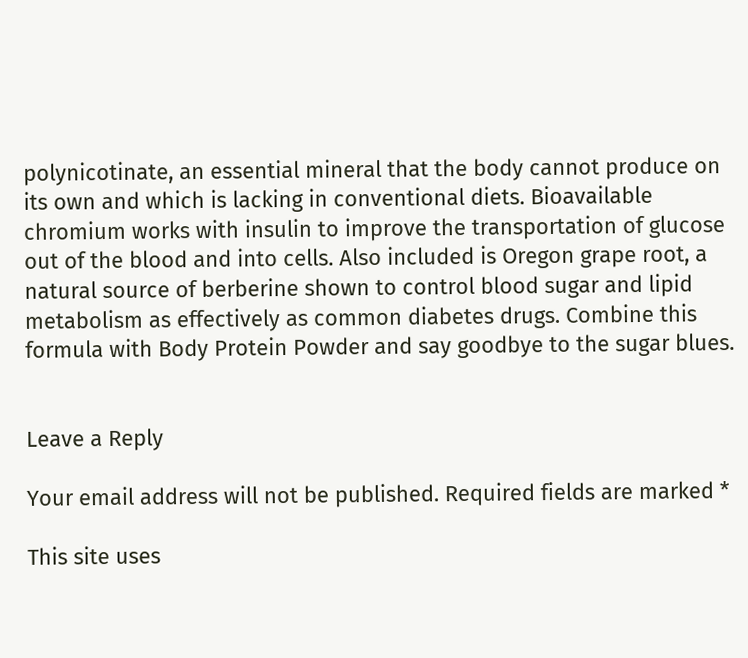polynicotinate, an essential mineral that the body cannot produce on its own and which is lacking in conventional diets. Bioavailable chromium works with insulin to improve the transportation of glucose out of the blood and into cells. Also included is Oregon grape root, a natural source of berberine shown to control blood sugar and lipid metabolism as effectively as common diabetes drugs. Combine this formula with Body Protein Powder and say goodbye to the sugar blues.


Leave a Reply

Your email address will not be published. Required fields are marked *

This site uses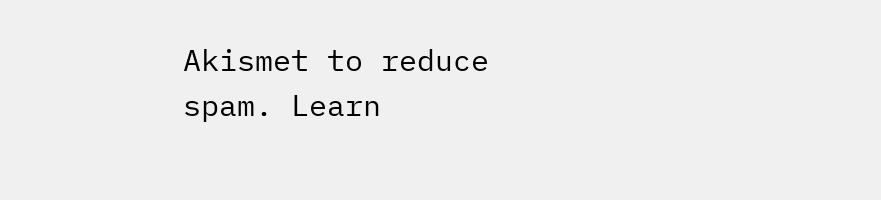Akismet to reduce spam. Learn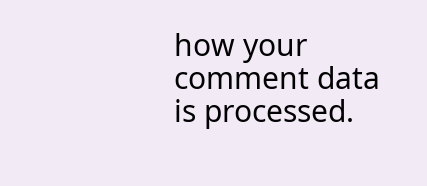how your comment data is processed.